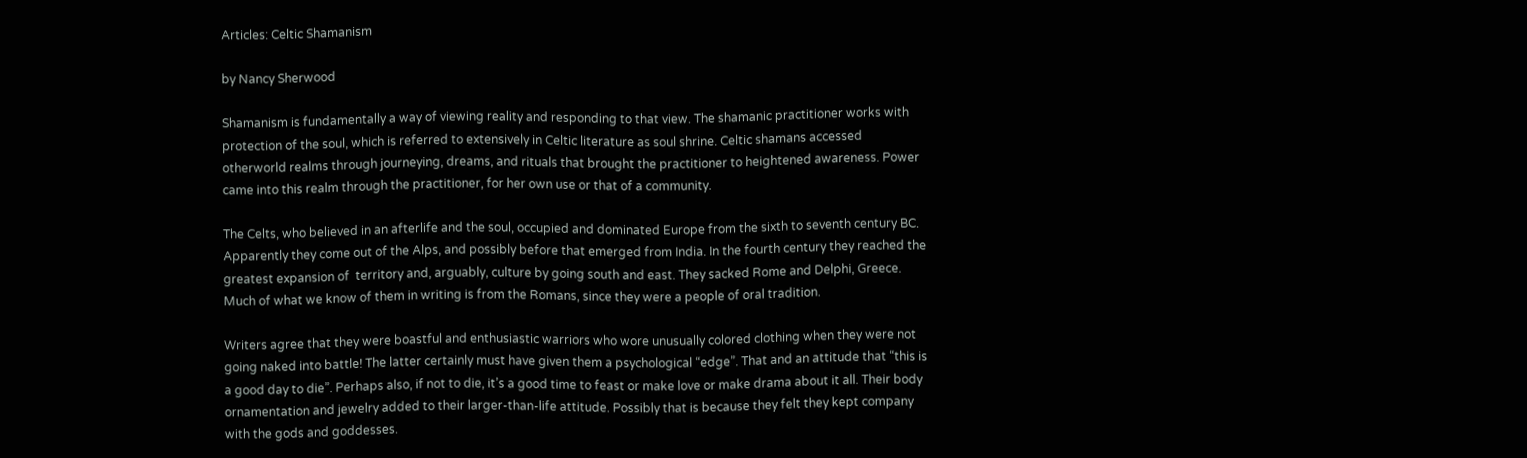Articles: Celtic Shamanism

by Nancy Sherwood

Shamanism is fundamentally a way of viewing reality and responding to that view. The shamanic practitioner works with protection of the soul, which is referred to extensively in Celtic literature as soul shrine. Celtic shamans accessed otherworld realms through journeying, dreams, and rituals that brought the practitioner to heightened awareness. Power came into this realm through the practitioner, for her own use or that of a community.

The Celts, who believed in an afterlife and the soul, occupied and dominated Europe from the sixth to seventh century BC. Apparently they come out of the Alps, and possibly before that emerged from India. In the fourth century they reached the greatest expansion of  territory and, arguably, culture by going south and east. They sacked Rome and Delphi, Greece. Much of what we know of them in writing is from the Romans, since they were a people of oral tradition.

Writers agree that they were boastful and enthusiastic warriors who wore unusually colored clothing when they were not going naked into battle! The latter certainly must have given them a psychological “edge”. That and an attitude that “this is a good day to die”. Perhaps also, if not to die, it’s a good time to feast or make love or make drama about it all. Their body ornamentation and jewelry added to their larger-than-life attitude. Possibly that is because they felt they kept company with the gods and goddesses.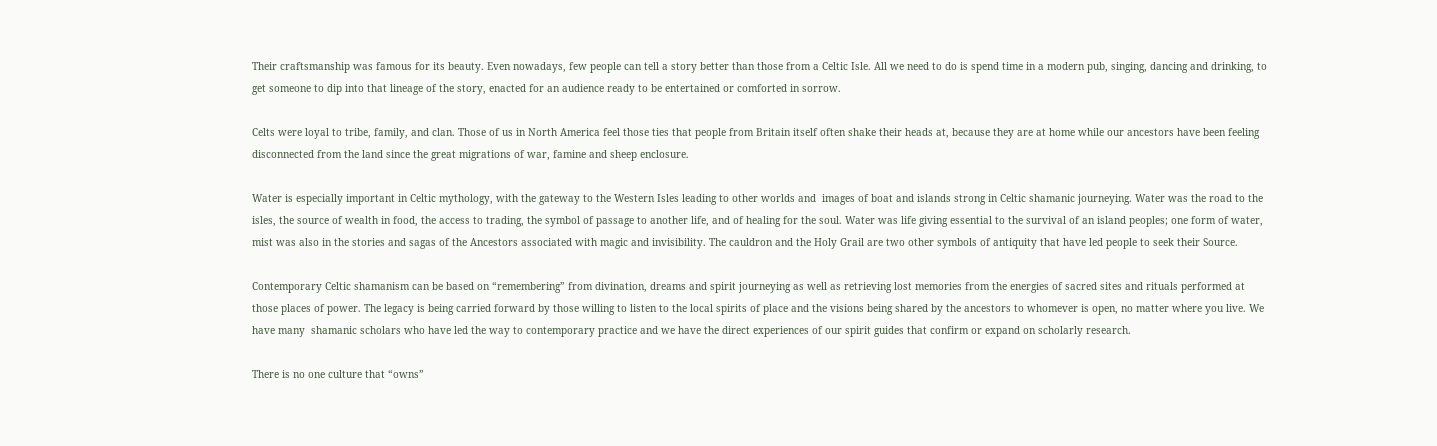Their craftsmanship was famous for its beauty. Even nowadays, few people can tell a story better than those from a Celtic Isle. All we need to do is spend time in a modern pub, singing, dancing and drinking, to get someone to dip into that lineage of the story, enacted for an audience ready to be entertained or comforted in sorrow.

Celts were loyal to tribe, family, and clan. Those of us in North America feel those ties that people from Britain itself often shake their heads at, because they are at home while our ancestors have been feeling disconnected from the land since the great migrations of war, famine and sheep enclosure.

Water is especially important in Celtic mythology, with the gateway to the Western Isles leading to other worlds and  images of boat and islands strong in Celtic shamanic journeying. Water was the road to the isles, the source of wealth in food, the access to trading, the symbol of passage to another life, and of healing for the soul. Water was life giving essential to the survival of an island peoples; one form of water, mist was also in the stories and sagas of the Ancestors associated with magic and invisibility. The cauldron and the Holy Grail are two other symbols of antiquity that have led people to seek their Source.

Contemporary Celtic shamanism can be based on “remembering” from divination, dreams and spirit journeying as well as retrieving lost memories from the energies of sacred sites and rituals performed at those places of power. The legacy is being carried forward by those willing to listen to the local spirits of place and the visions being shared by the ancestors to whomever is open, no matter where you live. We have many  shamanic scholars who have led the way to contemporary practice and we have the direct experiences of our spirit guides that confirm or expand on scholarly research.

There is no one culture that “owns”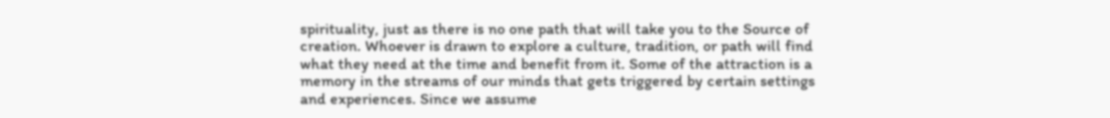spirituality, just as there is no one path that will take you to the Source of creation. Whoever is drawn to explore a culture, tradition, or path will find what they need at the time and benefit from it. Some of the attraction is a memory in the streams of our minds that gets triggered by certain settings and experiences. Since we assume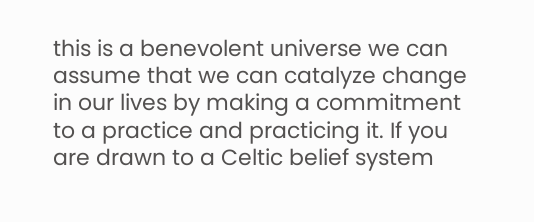this is a benevolent universe we can assume that we can catalyze change in our lives by making a commitment to a practice and practicing it. If you are drawn to a Celtic belief system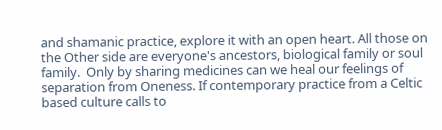and shamanic practice, explore it with an open heart. All those on the Other side are everyone's ancestors, biological family or soul family.  Only by sharing medicines can we heal our feelings of separation from Oneness. If contemporary practice from a Celtic based culture calls to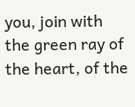you, join with the green ray of the heart, of the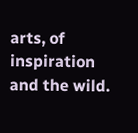arts, of inspiration and the wild.